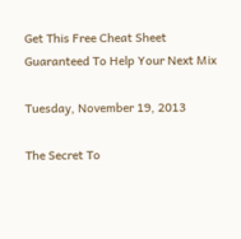Get This Free Cheat Sheet Guaranteed To Help Your Next Mix

Tuesday, November 19, 2013

The Secret To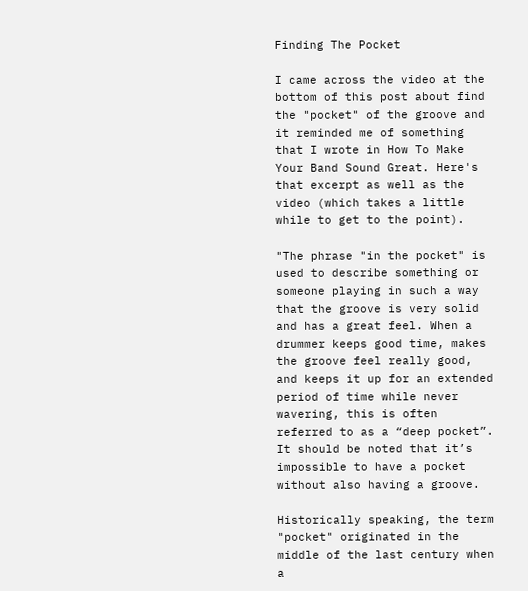Finding The Pocket

I came across the video at the bottom of this post about find the "pocket" of the groove and it reminded me of something that I wrote in How To Make Your Band Sound Great. Here's that excerpt as well as the video (which takes a little while to get to the point).

"The phrase "in the pocket" is used to describe something or someone playing in such a way that the groove is very solid and has a great feel. When a drummer keeps good time, makes the groove feel really good, and keeps it up for an extended period of time while never wavering, this is often referred to as a “deep pocket”.  It should be noted that it’s impossible to have a pocket without also having a groove.

Historically speaking, the term "pocket" originated in the middle of the last century when a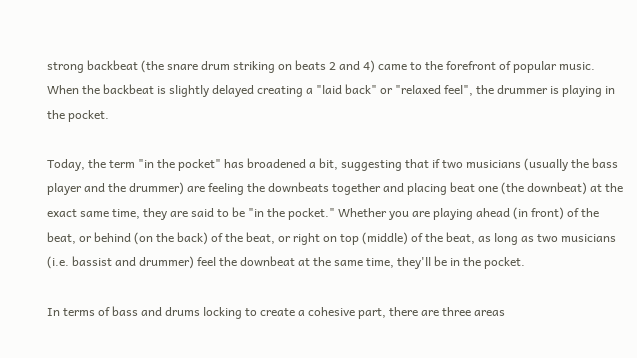strong backbeat (the snare drum striking on beats 2 and 4) came to the forefront of popular music.  When the backbeat is slightly delayed creating a "laid back" or "relaxed feel", the drummer is playing in the pocket.

Today, the term "in the pocket" has broadened a bit, suggesting that if two musicians (usually the bass player and the drummer) are feeling the downbeats together and placing beat one (the downbeat) at the exact same time, they are said to be "in the pocket." Whether you are playing ahead (in front) of the beat, or behind (on the back) of the beat, or right on top (middle) of the beat, as long as two musicians (i.e. bassist and drummer) feel the downbeat at the same time, they'll be in the pocket.

In terms of bass and drums locking to create a cohesive part, there are three areas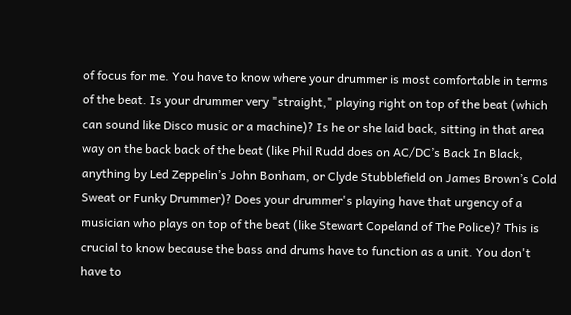of focus for me. You have to know where your drummer is most comfortable in terms of the beat. Is your drummer very "straight," playing right on top of the beat (which can sound like Disco music or a machine)? Is he or she laid back, sitting in that area way on the back back of the beat (like Phil Rudd does on AC/DC’s Back In Black, anything by Led Zeppelin’s John Bonham, or Clyde Stubblefield on James Brown’s Cold Sweat or Funky Drummer)? Does your drummer's playing have that urgency of a musician who plays on top of the beat (like Stewart Copeland of The Police)? This is crucial to know because the bass and drums have to function as a unit. You don't have to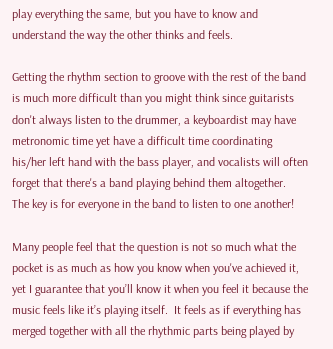play everything the same, but you have to know and understand the way the other thinks and feels.

Getting the rhythm section to groove with the rest of the band is much more difficult than you might think since guitarists don't always listen to the drummer, a keyboardist may have metronomic time yet have a difficult time coordinating his/her left hand with the bass player, and vocalists will often forget that there's a band playing behind them altogether.  The key is for everyone in the band to listen to one another!

Many people feel that the question is not so much what the pocket is as much as how you know when you've achieved it, yet I guarantee that you’ll know it when you feel it because the music feels like it’s playing itself.  It feels as if everything has merged together with all the rhythmic parts being played by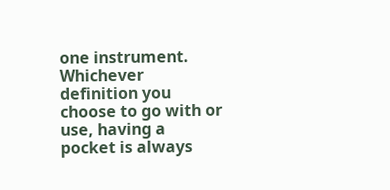one instrument.  Whichever definition you choose to go with or use, having a pocket is always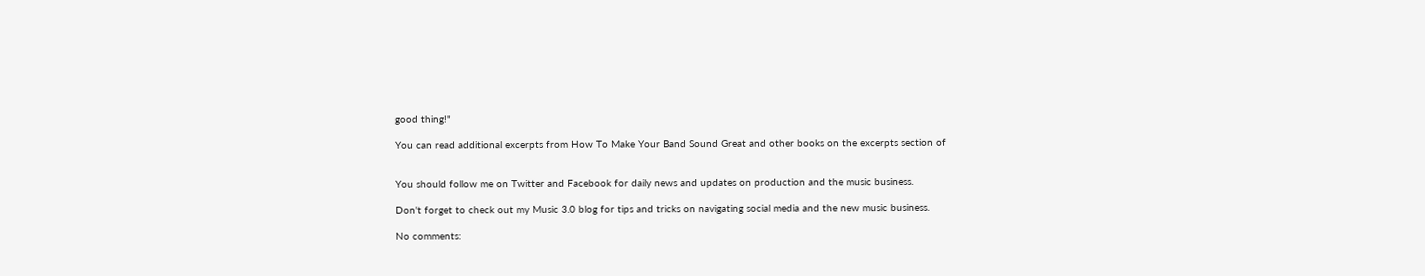good thing!"

You can read additional excerpts from How To Make Your Band Sound Great and other books on the excerpts section of


You should follow me on Twitter and Facebook for daily news and updates on production and the music business.

Don't forget to check out my Music 3.0 blog for tips and tricks on navigating social media and the new music business.

No comments: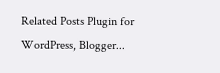Related Posts Plugin for WordPress, Blogger...